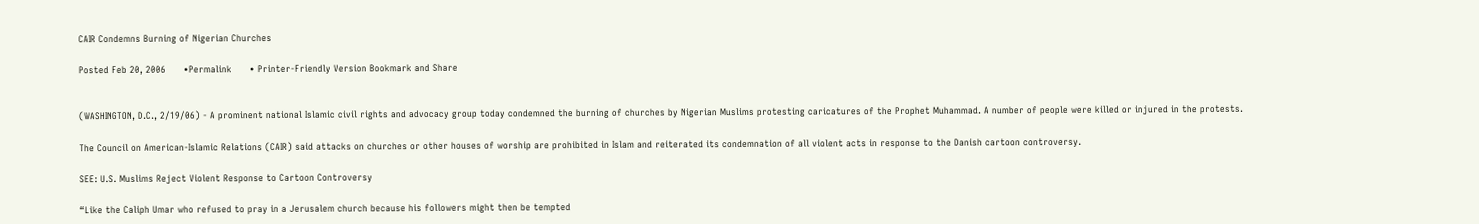CAIR Condemns Burning of Nigerian Churches

Posted Feb 20, 2006      •Permalink      • Printer-Friendly Version Bookmark and Share


(WASHINGTON, D.C., 2/19/06) - A prominent national Islamic civil rights and advocacy group today condemned the burning of churches by Nigerian Muslims protesting caricatures of the Prophet Muhammad. A number of people were killed or injured in the protests.

The Council on American-Islamic Relations (CAIR) said attacks on churches or other houses of worship are prohibited in Islam and reiterated its condemnation of all violent acts in response to the Danish cartoon controversy.

SEE: U.S. Muslims Reject Violent Response to Cartoon Controversy

“Like the Caliph Umar who refused to pray in a Jerusalem church because his followers might then be tempted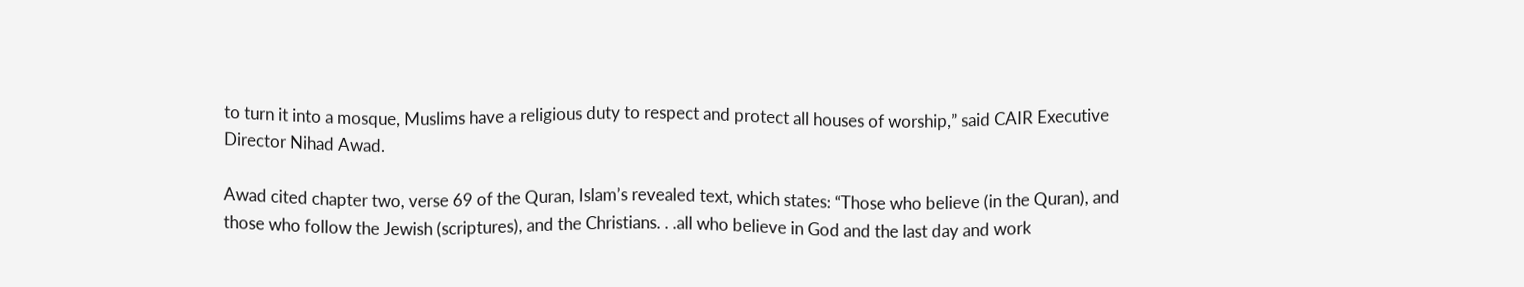to turn it into a mosque, Muslims have a religious duty to respect and protect all houses of worship,” said CAIR Executive Director Nihad Awad.

Awad cited chapter two, verse 69 of the Quran, Islam’s revealed text, which states: “Those who believe (in the Quran), and those who follow the Jewish (scriptures), and the Christians. . .all who believe in God and the last day and work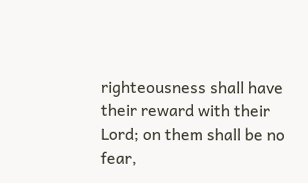righteousness shall have their reward with their Lord; on them shall be no fear,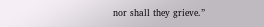nor shall they grieve.”